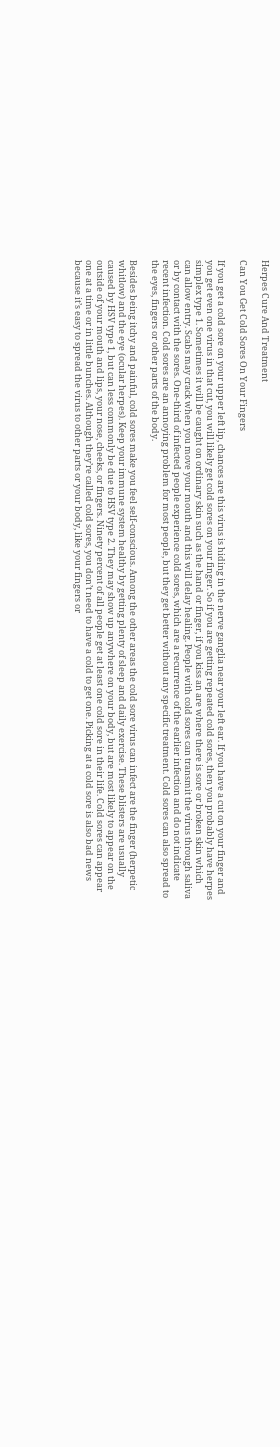Herpes Cure And Treatment

Can You Get Cold Sores On Your Fingers

If you get a cold sore on your upper left lip, chances are this virus is hiding in the nerve ganglia near your left ear. If you have a cut on your finger and you get even one virus in that cut, you will likely get cold sores on your finger. So if you are getting repeated cold sores, then you probably have herpes simplex type 1. Sometimes it will be caught on ordinary skin such as the hand or finger, if you kiss an are where there is sore or broken skin which can allow entry. Scabs may crack when you move your mouth and this will delay healing. People with cold sores can transmit the virus through saliva or by contact with the sores. One-third of infected people experience cold sores, which are a recurrence of the earlier infection and do not indicate recent infection. Cold sores are an annoying problem for most people, but they get better without any specific treatment. Cold sores can also spread to the eyes, fingers or other parts of the body.

Besides being itchy and painful, cold sores make you feel self-conscious. Among the other areas the cold sore virus can infect are the finger (herpetic whitlow) and the eye (ocular herpes). Keep your immune system healthy by getting plenty of sleep and daily exercise. These blisters are usually caused by HSV type 1, but can less commonly be due to HSV type 2. They may show up anywhere on your body, but are most likely to appear on the outside of your mouth and lips, your nose, cheeks, or fingers. Ninety percent of all people get at least one cold sore in their life. Cold sores can appear one at a time or in little bunches. Although they’re called cold sores, you don’t need to have a cold to get one. Picking at a cold sore is also bad news because it’s easy to spread the virus to other parts or your body, like your fingers or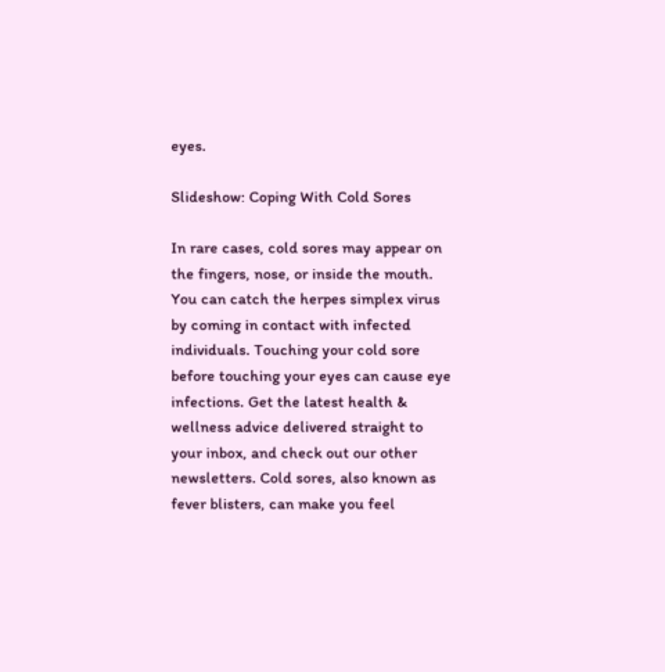eyes.

Slideshow: Coping With Cold Sores

In rare cases, cold sores may appear on the fingers, nose, or inside the mouth. You can catch the herpes simplex virus by coming in contact with infected individuals. Touching your cold sore before touching your eyes can cause eye infections. Get the latest health & wellness advice delivered straight to your inbox, and check out our other newsletters. Cold sores, also known as fever blisters, can make you feel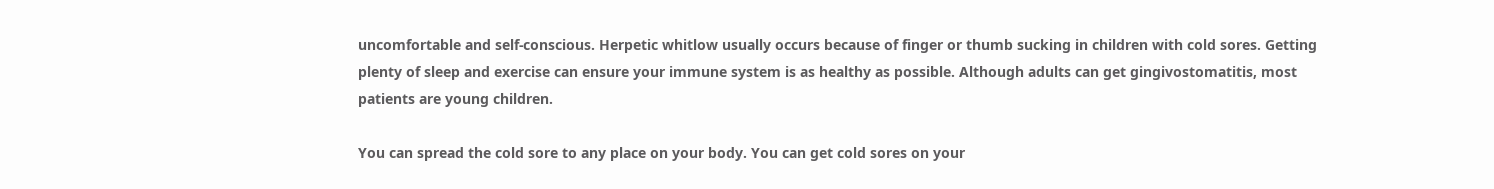uncomfortable and self-conscious. Herpetic whitlow usually occurs because of finger or thumb sucking in children with cold sores. Getting plenty of sleep and exercise can ensure your immune system is as healthy as possible. Although adults can get gingivostomatitis, most patients are young children.

You can spread the cold sore to any place on your body. You can get cold sores on your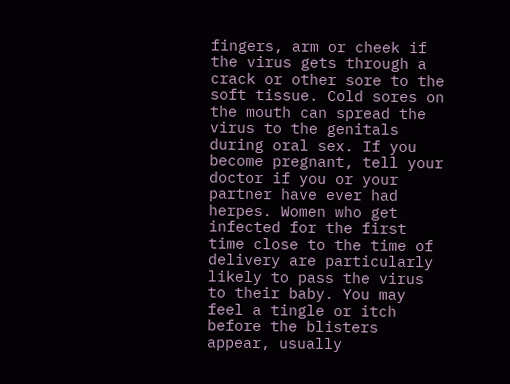fingers, arm or cheek if the virus gets through a crack or other sore to the soft tissue. Cold sores on the mouth can spread the virus to the genitals during oral sex. If you become pregnant, tell your doctor if you or your partner have ever had herpes. Women who get infected for the first time close to the time of delivery are particularly likely to pass the virus to their baby. You may feel a tingle or itch before the blisters appear, usually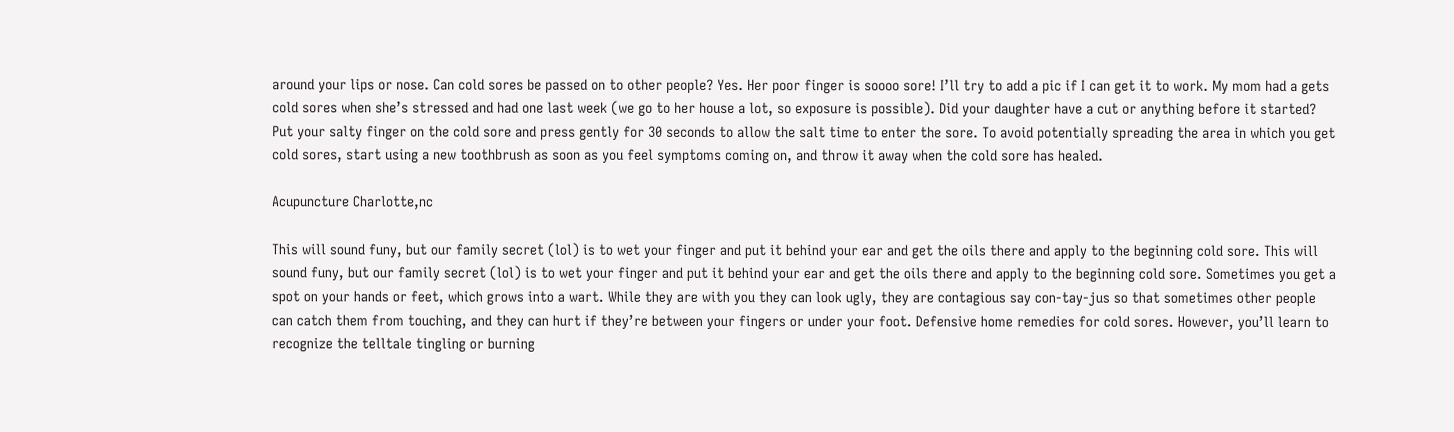around your lips or nose. Can cold sores be passed on to other people? Yes. Her poor finger is soooo sore! I’ll try to add a pic if I can get it to work. My mom had a gets cold sores when she’s stressed and had one last week (we go to her house a lot, so exposure is possible). Did your daughter have a cut or anything before it started? Put your salty finger on the cold sore and press gently for 30 seconds to allow the salt time to enter the sore. To avoid potentially spreading the area in which you get cold sores, start using a new toothbrush as soon as you feel symptoms coming on, and throw it away when the cold sore has healed.

Acupuncture Charlotte,nc

This will sound funy, but our family secret (lol) is to wet your finger and put it behind your ear and get the oils there and apply to the beginning cold sore. This will sound funy, but our family secret (lol) is to wet your finger and put it behind your ear and get the oils there and apply to the beginning cold sore. Sometimes you get a spot on your hands or feet, which grows into a wart. While they are with you they can look ugly, they are contagious say con-tay-jus so that sometimes other people can catch them from touching, and they can hurt if they’re between your fingers or under your foot. Defensive home remedies for cold sores. However, you’ll learn to recognize the telltale tingling or burning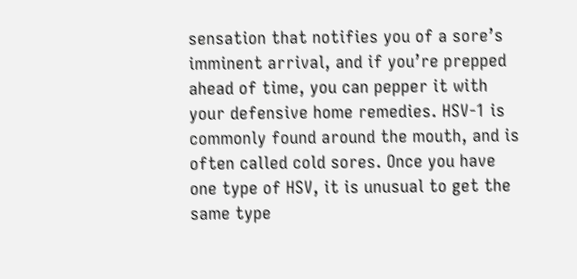sensation that notifies you of a sore’s imminent arrival, and if you’re prepped ahead of time, you can pepper it with your defensive home remedies. HSV-1 is commonly found around the mouth, and is often called cold sores. Once you have one type of HSV, it is unusual to get the same type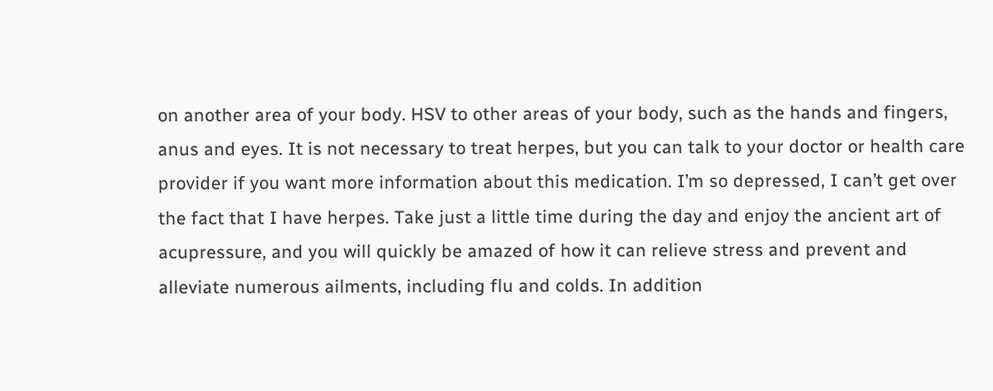on another area of your body. HSV to other areas of your body, such as the hands and fingers, anus and eyes. It is not necessary to treat herpes, but you can talk to your doctor or health care provider if you want more information about this medication. I’m so depressed, I can’t get over the fact that I have herpes. Take just a little time during the day and enjoy the ancient art of acupressure, and you will quickly be amazed of how it can relieve stress and prevent and alleviate numerous ailments, including flu and colds. In addition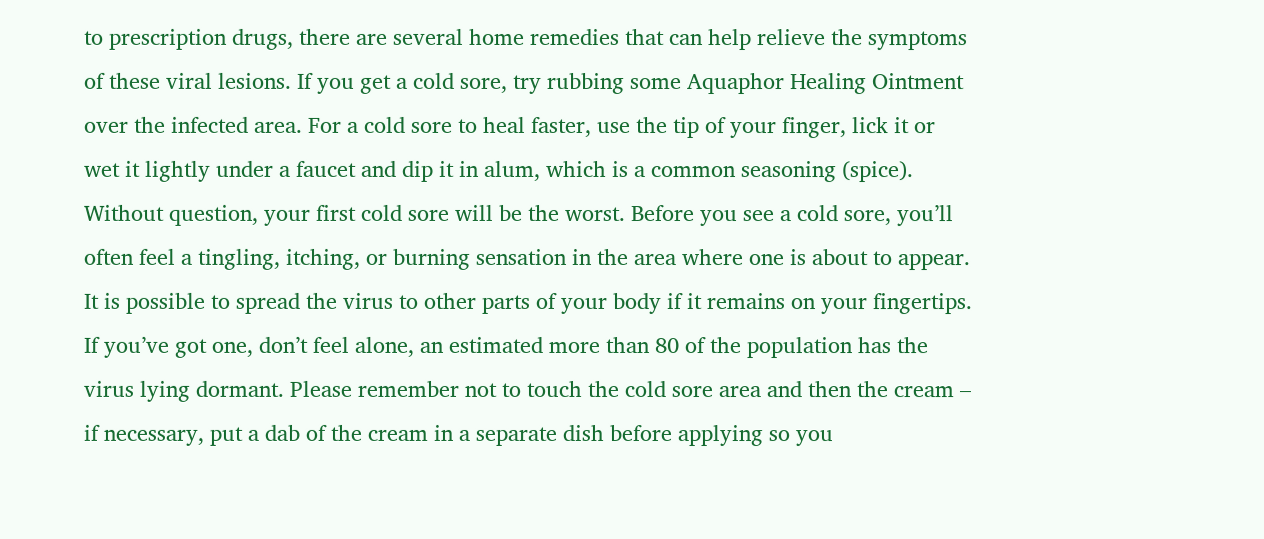to prescription drugs, there are several home remedies that can help relieve the symptoms of these viral lesions. If you get a cold sore, try rubbing some Aquaphor Healing Ointment over the infected area. For a cold sore to heal faster, use the tip of your finger, lick it or wet it lightly under a faucet and dip it in alum, which is a common seasoning (spice). Without question, your first cold sore will be the worst. Before you see a cold sore, you’ll often feel a tingling, itching, or burning sensation in the area where one is about to appear. It is possible to spread the virus to other parts of your body if it remains on your fingertips. If you’ve got one, don’t feel alone, an estimated more than 80 of the population has the virus lying dormant. Please remember not to touch the cold sore area and then the cream – if necessary, put a dab of the cream in a separate dish before applying so you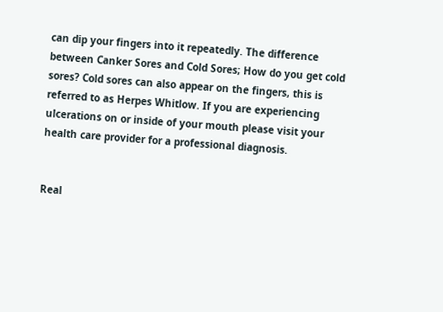can dip your fingers into it repeatedly. The difference between Canker Sores and Cold Sores; How do you get cold sores? Cold sores can also appear on the fingers, this is referred to as Herpes Whitlow. If you are experiencing ulcerations on or inside of your mouth please visit your health care provider for a professional diagnosis.


Real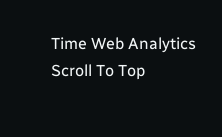Time Web Analytics
Scroll To Top